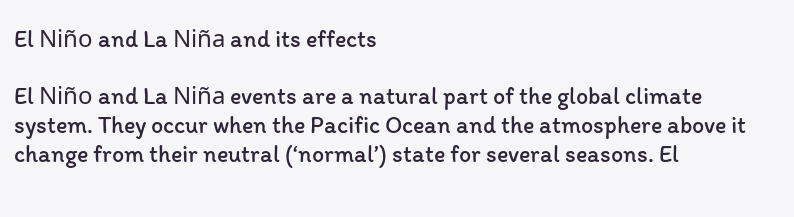El Niño and La Niña and its effects

El Niño and La Niña events are a natural part of the global climate system. They occur when the Pacific Ocean and the atmosphere above it change from their neutral (‘normal’) state for several seasons. El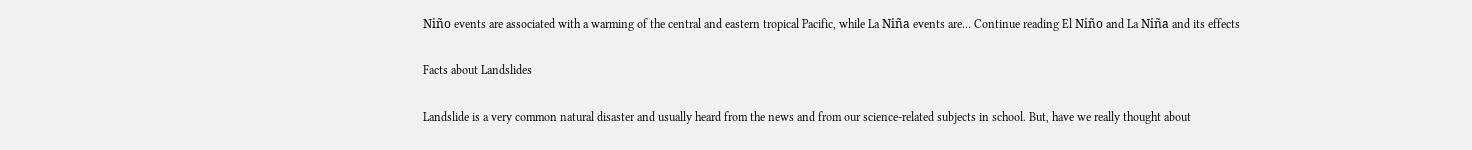Niño events are associated with a warming of the central and eastern tropical Pacific, while La Niña events are… Continue reading El Niño and La Niña and its effects

Facts about Landslides

Landslide is a very common natural disaster and usually heard from the news and from our science-related subjects in school. But, have we really thought about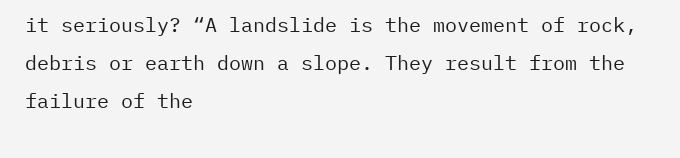it seriously? “A landslide is the movement of rock, debris or earth down a slope. They result from the failure of the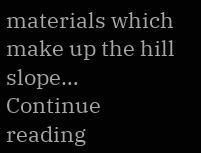materials which make up the hill slope… Continue reading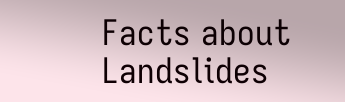Facts about Landslides